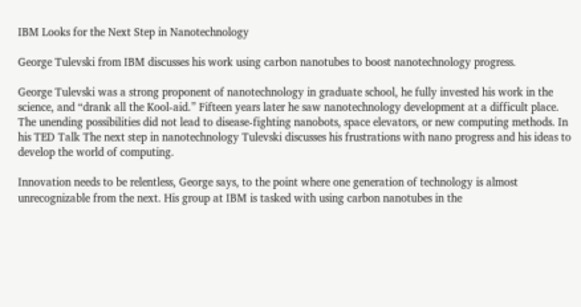IBM Looks for the Next Step in Nanotechnology

George Tulevski from IBM discusses his work using carbon nanotubes to boost nanotechnology progress.

George Tulevski was a strong proponent of nanotechnology in graduate school, he fully invested his work in the science, and “drank all the Kool-aid.” Fifteen years later he saw nanotechnology development at a difficult place. The unending possibilities did not lead to disease-fighting nanobots, space elevators, or new computing methods. In his TED Talk The next step in nanotechnology Tulevski discusses his frustrations with nano progress and his ideas to develop the world of computing.

Innovation needs to be relentless, George says, to the point where one generation of technology is almost unrecognizable from the next. His group at IBM is tasked with using carbon nanotubes in the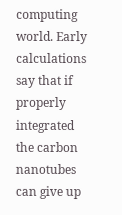computing world. Early calculations say that if properly integrated the carbon nanotubes can give up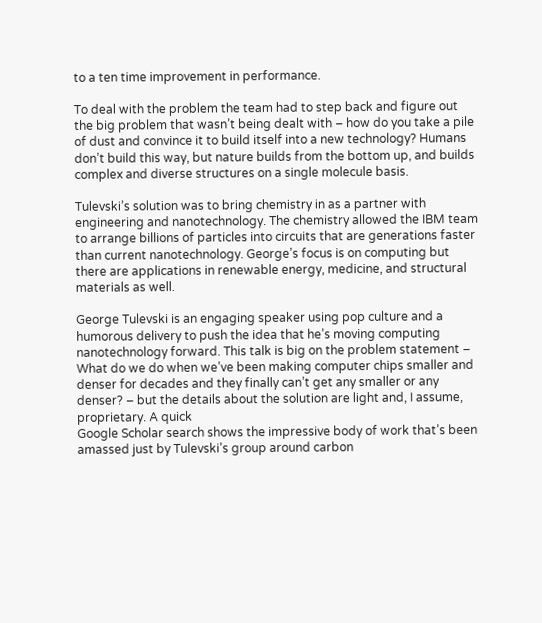to a ten time improvement in performance.

To deal with the problem the team had to step back and figure out the big problem that wasn’t being dealt with – how do you take a pile of dust and convince it to build itself into a new technology? Humans don’t build this way, but nature builds from the bottom up, and builds complex and diverse structures on a single molecule basis.

Tulevski’s solution was to bring chemistry in as a partner with engineering and nanotechnology. The chemistry allowed the IBM team to arrange billions of particles into circuits that are generations faster than current nanotechnology. George’s focus is on computing but there are applications in renewable energy, medicine, and structural materials as well.

George Tulevski is an engaging speaker using pop culture and a humorous delivery to push the idea that he’s moving computing nanotechnology forward. This talk is big on the problem statement – What do we do when we’ve been making computer chips smaller and denser for decades and they finally can’t get any smaller or any denser? – but the details about the solution are light and, I assume, proprietary. A quick
Google Scholar search shows the impressive body of work that’s been amassed just by Tulevski’s group around carbon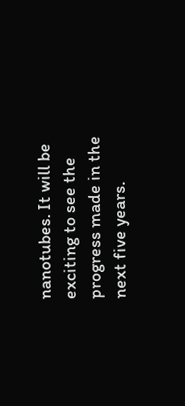nanotubes. It will be exciting to see the progress made in the next five years.